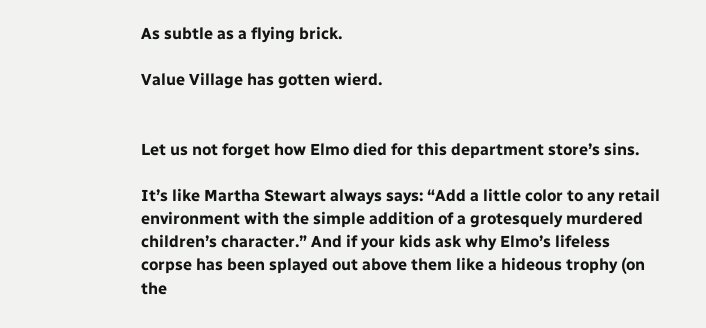As subtle as a flying brick.

Value Village has gotten wierd.


Let us not forget how Elmo died for this department store’s sins.

It’s like Martha Stewart always says: “Add a little color to any retail environment with the simple addition of a grotesquely murdered children’s character.” And if your kids ask why Elmo’s lifeless corpse has been splayed out above them like a hideous trophy (on the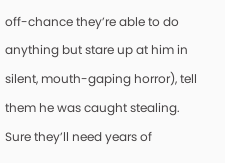off-chance they’re able to do anything but stare up at him in silent, mouth-gaping horror), tell them he was caught stealing. Sure they’ll need years of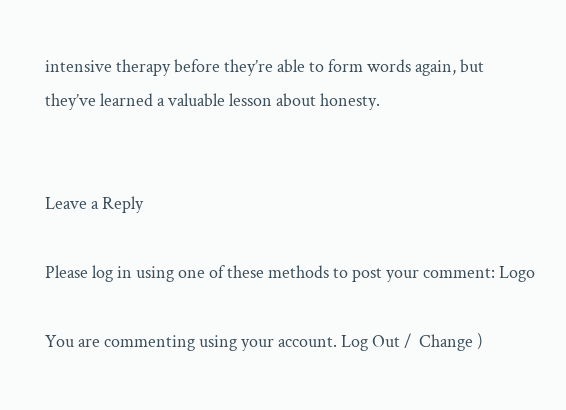intensive therapy before they’re able to form words again, but they’ve learned a valuable lesson about honesty.


Leave a Reply

Please log in using one of these methods to post your comment: Logo

You are commenting using your account. Log Out /  Change )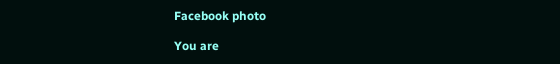Facebook photo

You are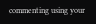commenting using your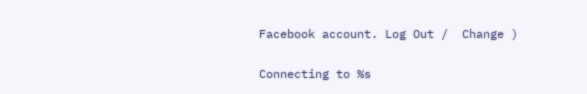Facebook account. Log Out /  Change )

Connecting to %s